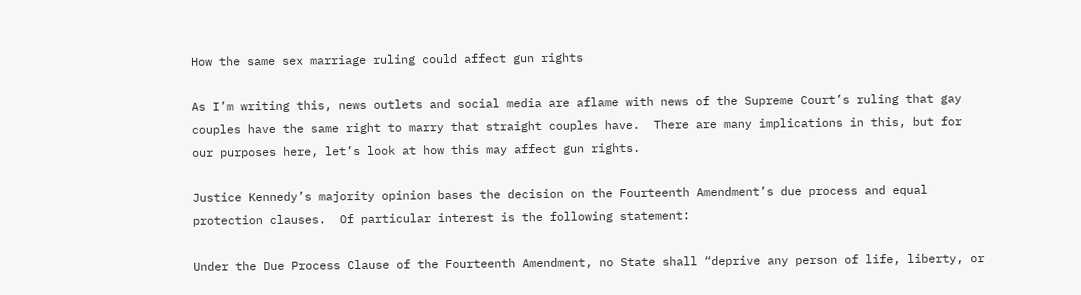How the same sex marriage ruling could affect gun rights

As I’m writing this, news outlets and social media are aflame with news of the Supreme Court’s ruling that gay couples have the same right to marry that straight couples have.  There are many implications in this, but for our purposes here, let’s look at how this may affect gun rights.

Justice Kennedy’s majority opinion bases the decision on the Fourteenth Amendment’s due process and equal protection clauses.  Of particular interest is the following statement:

Under the Due Process Clause of the Fourteenth Amendment, no State shall “deprive any person of life, liberty, or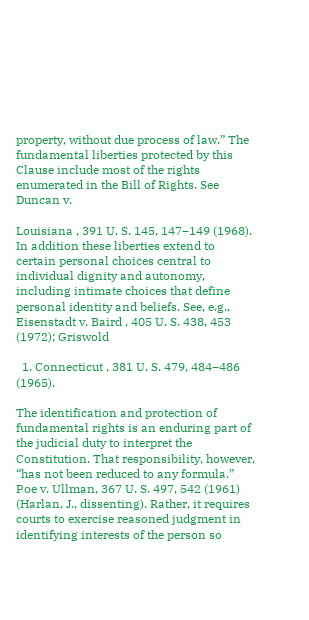property, without due process of law.” The fundamental liberties protected by this Clause include most of the rights enumerated in the Bill of Rights. See Duncan v.

Louisiana , 391 U. S. 145, 147–149 (1968). In addition these liberties extend to certain personal choices central to individual dignity and autonomy, including intimate choices that define personal identity and beliefs. See, e.g., Eisenstadt v. Baird , 405 U. S. 438, 453 (1972); Griswold

  1. Connecticut , 381 U. S. 479, 484–486 (1965).

The identification and protection of fundamental rights is an enduring part of the judicial duty to interpret the Constitution. That responsibility, however, “has not been reduced to any formula.” Poe v. Ullman, 367 U. S. 497, 542 (1961) (Harlan, J., dissenting). Rather, it requires courts to exercise reasoned judgment in identifying interests of the person so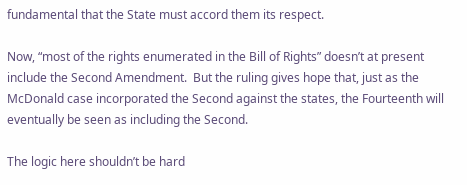fundamental that the State must accord them its respect.

Now, “most of the rights enumerated in the Bill of Rights” doesn’t at present include the Second Amendment.  But the ruling gives hope that, just as the McDonald case incorporated the Second against the states, the Fourteenth will eventually be seen as including the Second.

The logic here shouldn’t be hard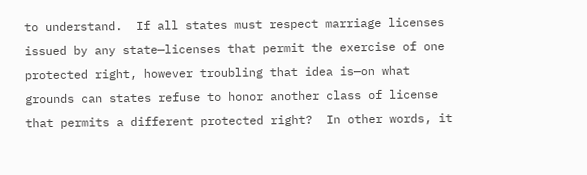to understand.  If all states must respect marriage licenses issued by any state—licenses that permit the exercise of one protected right, however troubling that idea is—on what grounds can states refuse to honor another class of license that permits a different protected right?  In other words, it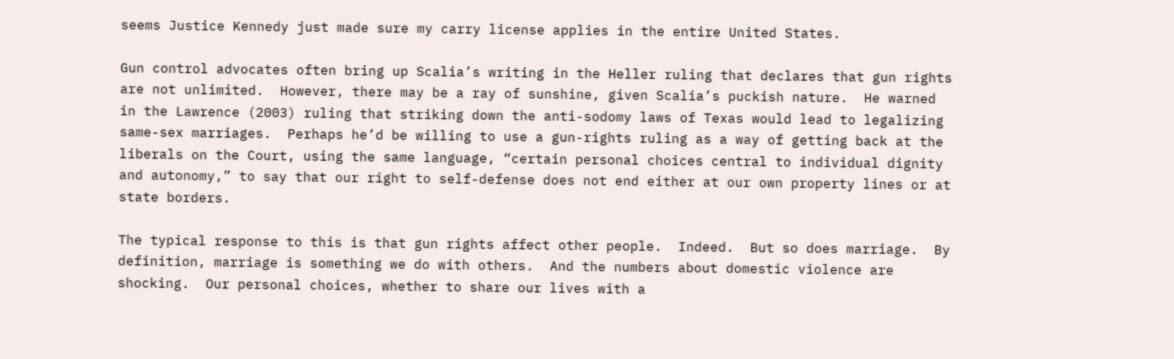seems Justice Kennedy just made sure my carry license applies in the entire United States.

Gun control advocates often bring up Scalia’s writing in the Heller ruling that declares that gun rights are not unlimited.  However, there may be a ray of sunshine, given Scalia’s puckish nature.  He warned in the Lawrence (2003) ruling that striking down the anti-sodomy laws of Texas would lead to legalizing same-sex marriages.  Perhaps he’d be willing to use a gun-rights ruling as a way of getting back at the liberals on the Court, using the same language, “certain personal choices central to individual dignity and autonomy,” to say that our right to self-defense does not end either at our own property lines or at state borders.

The typical response to this is that gun rights affect other people.  Indeed.  But so does marriage.  By definition, marriage is something we do with others.  And the numbers about domestic violence are shocking.  Our personal choices, whether to share our lives with a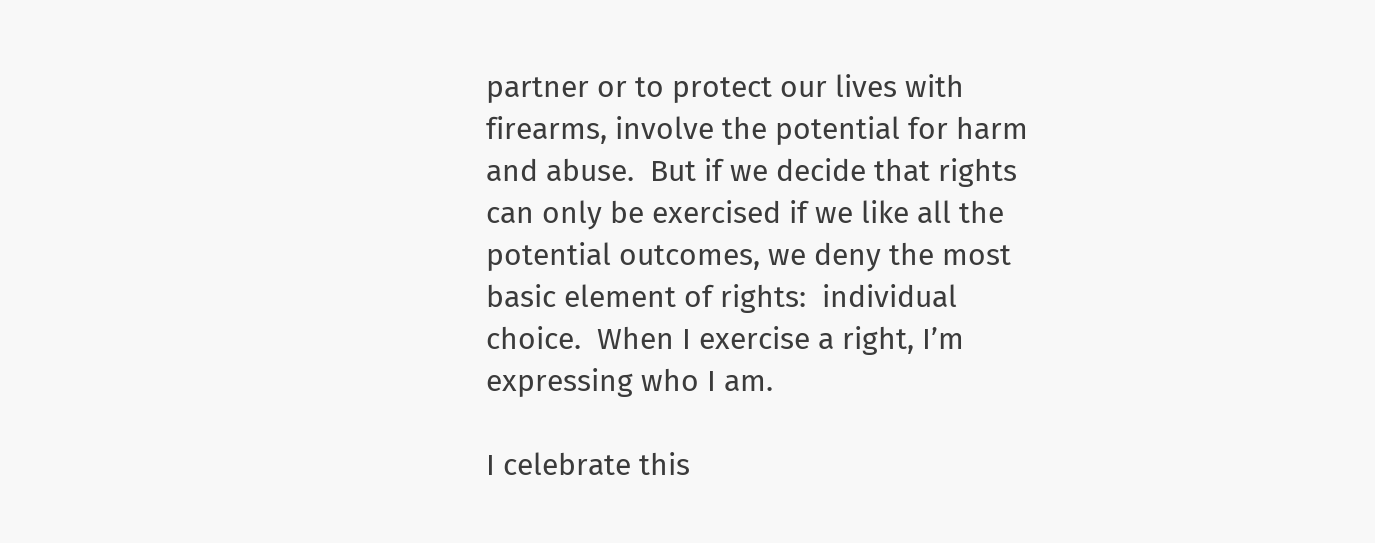partner or to protect our lives with firearms, involve the potential for harm and abuse.  But if we decide that rights can only be exercised if we like all the potential outcomes, we deny the most basic element of rights:  individual choice.  When I exercise a right, I’m expressing who I am.

I celebrate this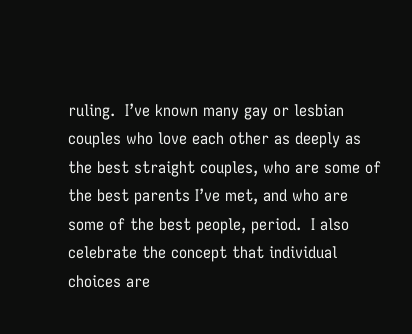ruling.  I’ve known many gay or lesbian couples who love each other as deeply as the best straight couples, who are some of the best parents I’ve met, and who are some of the best people, period.  I also celebrate the concept that individual choices are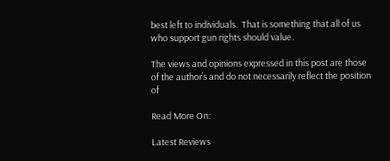best left to individuals.  That is something that all of us who support gun rights should value.

The views and opinions expressed in this post are those of the author’s and do not necessarily reflect the position of

Read More On:

Latest Reviews